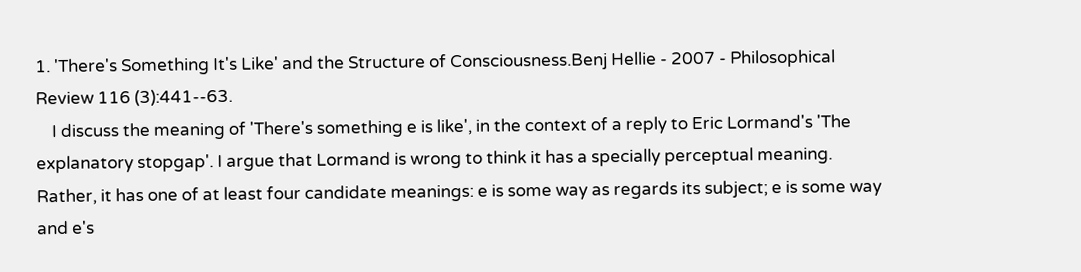1. 'There's Something It's Like' and the Structure of Consciousness.Benj Hellie - 2007 - Philosophical Review 116 (3):441--63.
    I discuss the meaning of 'There's something e is like', in the context of a reply to Eric Lormand's 'The explanatory stopgap'. I argue that Lormand is wrong to think it has a specially perceptual meaning. Rather, it has one of at least four candidate meanings: e is some way as regards its subject; e is some way and e's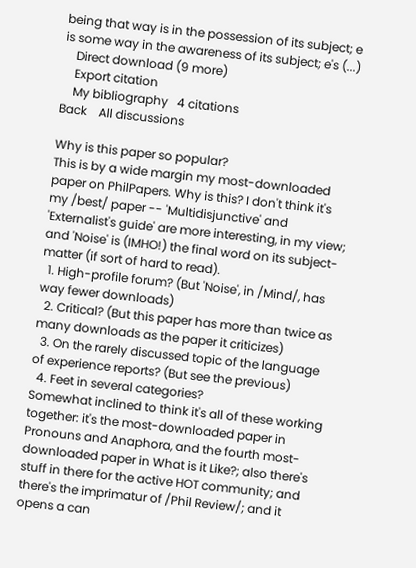being that way is in the possession of its subject; e is some way in the awareness of its subject; e's (...)
    Direct download (9 more)
    Export citation
    My bibliography   4 citations
Back    All discussions

Why is this paper so popular?
This is by a wide margin my most-downloaded paper on PhilPapers. Why is this? I don't think it's my /best/ paper -- 'Multidisjunctive' and 'Externalist's guide' are more interesting, in my view; and 'Noise' is (IMHO!) the final word on its subject-matter (if sort of hard to read).
  1. High-profile forum? (But 'Noise', in /Mind/, has way fewer downloads)
  2. Critical? (But this paper has more than twice as many downloads as the paper it criticizes)
  3. On the rarely discussed topic of the language of experience reports? (But see the previous)
  4. Feet in several categories?
Somewhat inclined to think it's all of these working together: it's the most-downloaded paper in Pronouns and Anaphora, and the fourth most-downloaded paper in What is it Like?; also there's stuff in there for the active HOT community; and there's the imprimatur of /Phil Review/; and it opens a can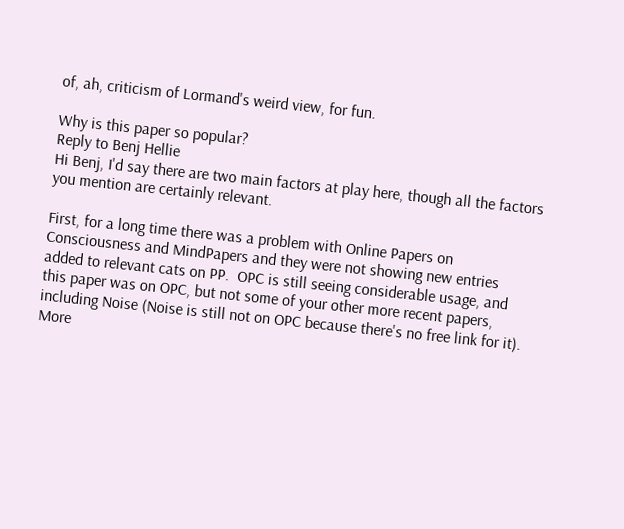of, ah, criticism of Lormand's weird view, for fun.

Why is this paper so popular?
Reply to Benj Hellie
Hi Benj, I'd say there are two main factors at play here, though all the factors you mention are certainly relevant.

First, for a long time there was a problem with Online Papers on Consciousness and MindPapers and they were not showing new entries added to relevant cats on PP.  OPC is still seeing considerable usage, and this paper was on OPC, but not some of your other more recent papers, including Noise (Noise is still not on OPC because there's no free link for it). More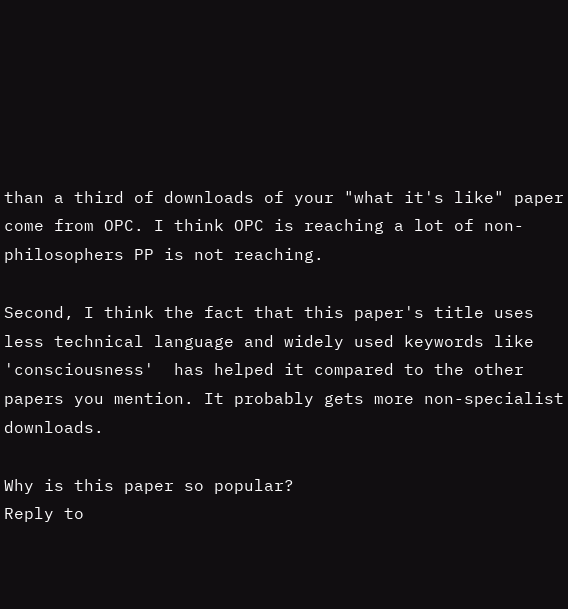than a third of downloads of your "what it's like" paper come from OPC. I think OPC is reaching a lot of non-philosophers PP is not reaching.

Second, I think the fact that this paper's title uses less technical language and widely used keywords like 'consciousness'  has helped it compared to the other papers you mention. It probably gets more non-specialist downloads.

Why is this paper so popular?
Reply to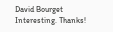David Bourget
Interesting. Thanks!